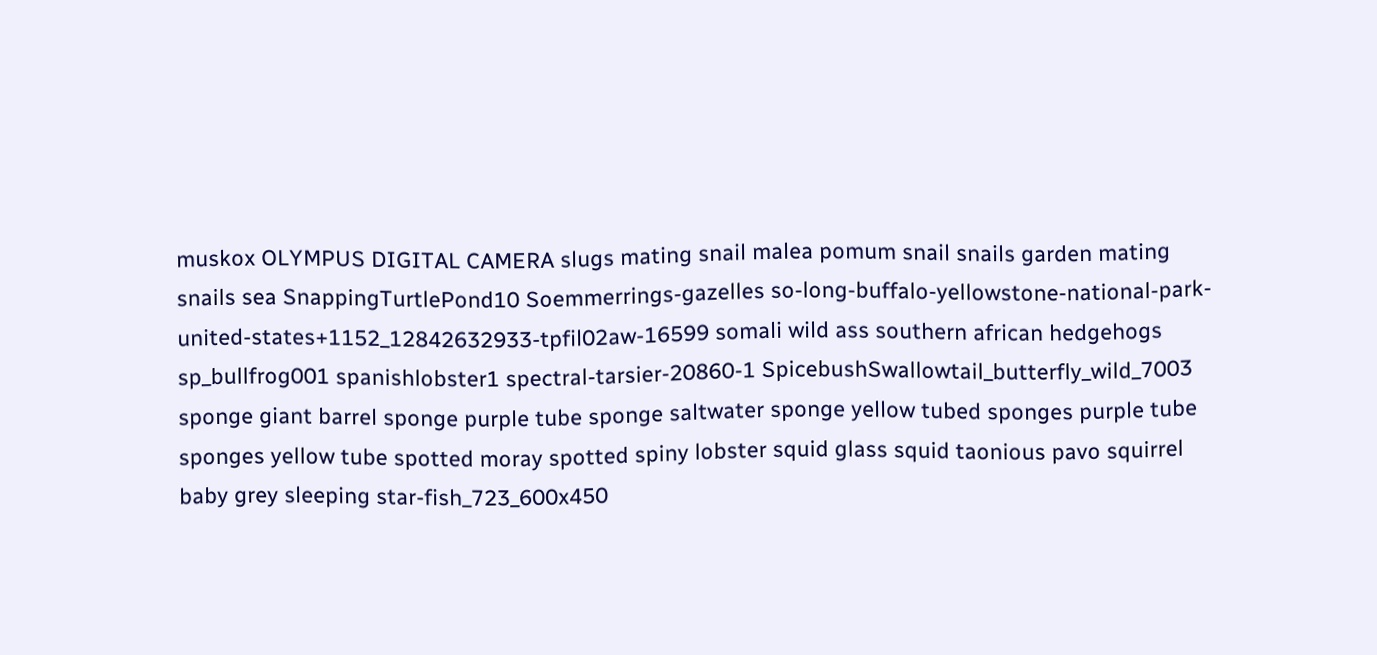muskox OLYMPUS DIGITAL CAMERA slugs mating snail malea pomum snail snails garden mating snails sea SnappingTurtlePond10 Soemmerrings-gazelles so-long-buffalo-yellowstone-national-park-united-states+1152_12842632933-tpfil02aw-16599 somali wild ass southern african hedgehogs sp_bullfrog001 spanishlobster1 spectral-tarsier-20860-1 SpicebushSwallowtail_butterfly_wild_7003 sponge giant barrel sponge purple tube sponge saltwater sponge yellow tubed sponges purple tube sponges yellow tube spotted moray spotted spiny lobster squid glass squid taonious pavo squirrel baby grey sleeping star-fish_723_600x450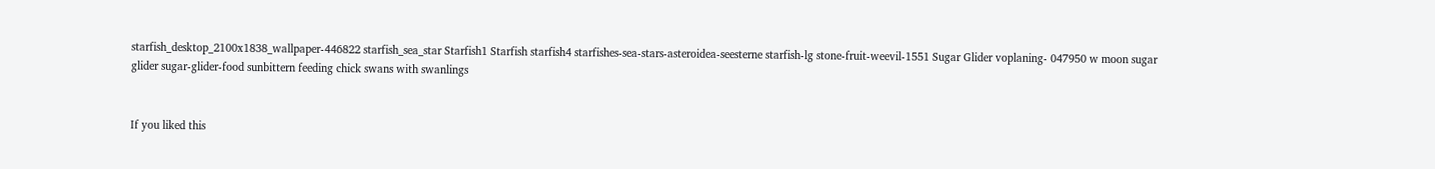starfish_desktop_2100x1838_wallpaper-446822 starfish_sea_star Starfish1 Starfish starfish4 starfishes-sea-stars-asteroidea-seesterne starfish-lg stone-fruit-weevil-1551 Sugar Glider voplaning- 047950 w moon sugar glider sugar-glider-food sunbittern feeding chick swans with swanlings


If you liked this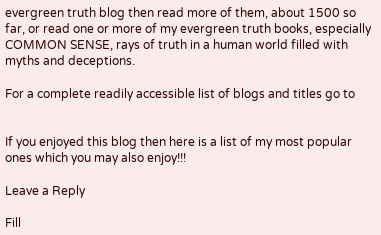evergreen truth blog then read more of them, about 1500 so far, or read one or more of my evergreen truth books, especially COMMON SENSE, rays of truth in a human world filled with myths and deceptions.

For a complete readily accessible list of blogs and titles go to


If you enjoyed this blog then here is a list of my most popular ones which you may also enjoy!!!

Leave a Reply

Fill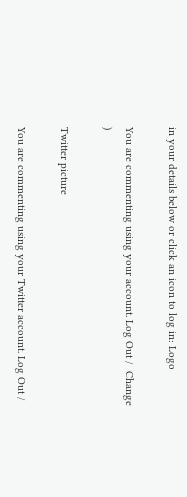in your details below or click an icon to log in: Logo

You are commenting using your account. Log Out /  Change )

Twitter picture

You are commenting using your Twitter account. Log Out /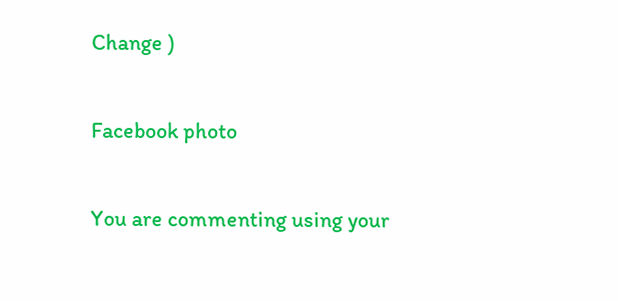Change )

Facebook photo

You are commenting using your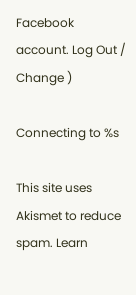Facebook account. Log Out /  Change )

Connecting to %s

This site uses Akismet to reduce spam. Learn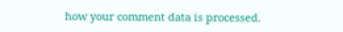how your comment data is processed.